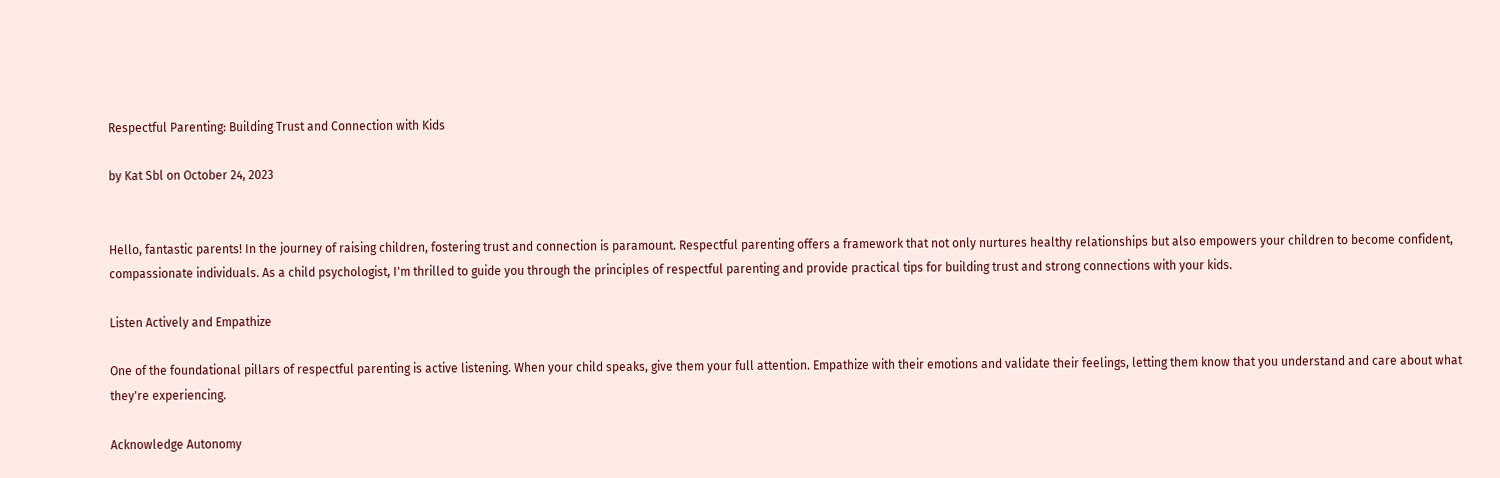Respectful Parenting: Building Trust and Connection with Kids

by Kat Sbl on October 24, 2023


Hello, fantastic parents! In the journey of raising children, fostering trust and connection is paramount. Respectful parenting offers a framework that not only nurtures healthy relationships but also empowers your children to become confident, compassionate individuals. As a child psychologist, I'm thrilled to guide you through the principles of respectful parenting and provide practical tips for building trust and strong connections with your kids.

Listen Actively and Empathize

One of the foundational pillars of respectful parenting is active listening. When your child speaks, give them your full attention. Empathize with their emotions and validate their feelings, letting them know that you understand and care about what they're experiencing.

Acknowledge Autonomy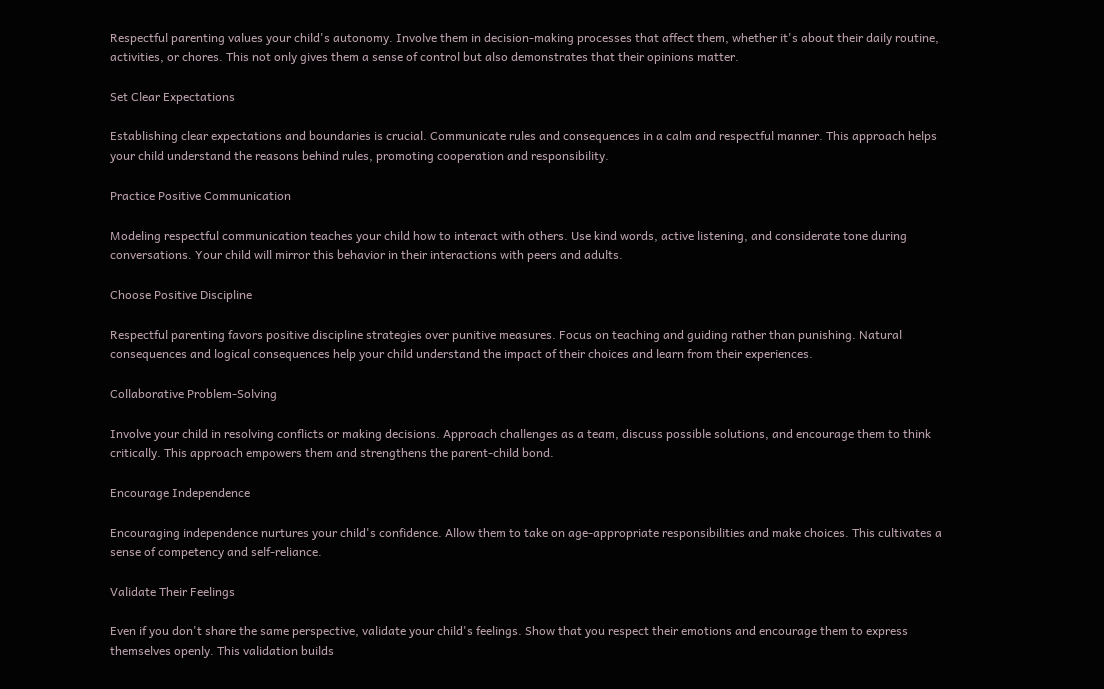Respectful parenting values your child's autonomy. Involve them in decision-making processes that affect them, whether it's about their daily routine, activities, or chores. This not only gives them a sense of control but also demonstrates that their opinions matter.

Set Clear Expectations

Establishing clear expectations and boundaries is crucial. Communicate rules and consequences in a calm and respectful manner. This approach helps your child understand the reasons behind rules, promoting cooperation and responsibility.

Practice Positive Communication

Modeling respectful communication teaches your child how to interact with others. Use kind words, active listening, and considerate tone during conversations. Your child will mirror this behavior in their interactions with peers and adults.

Choose Positive Discipline

Respectful parenting favors positive discipline strategies over punitive measures. Focus on teaching and guiding rather than punishing. Natural consequences and logical consequences help your child understand the impact of their choices and learn from their experiences.

Collaborative Problem-Solving

Involve your child in resolving conflicts or making decisions. Approach challenges as a team, discuss possible solutions, and encourage them to think critically. This approach empowers them and strengthens the parent-child bond.

Encourage Independence

Encouraging independence nurtures your child's confidence. Allow them to take on age-appropriate responsibilities and make choices. This cultivates a sense of competency and self-reliance.

Validate Their Feelings

Even if you don't share the same perspective, validate your child's feelings. Show that you respect their emotions and encourage them to express themselves openly. This validation builds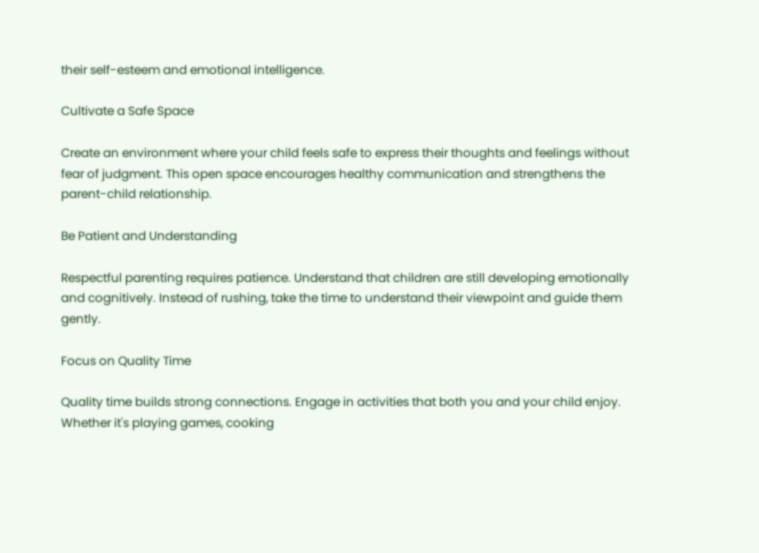their self-esteem and emotional intelligence.

Cultivate a Safe Space

Create an environment where your child feels safe to express their thoughts and feelings without fear of judgment. This open space encourages healthy communication and strengthens the parent-child relationship.

Be Patient and Understanding

Respectful parenting requires patience. Understand that children are still developing emotionally and cognitively. Instead of rushing, take the time to understand their viewpoint and guide them gently.

Focus on Quality Time

Quality time builds strong connections. Engage in activities that both you and your child enjoy. Whether it's playing games, cooking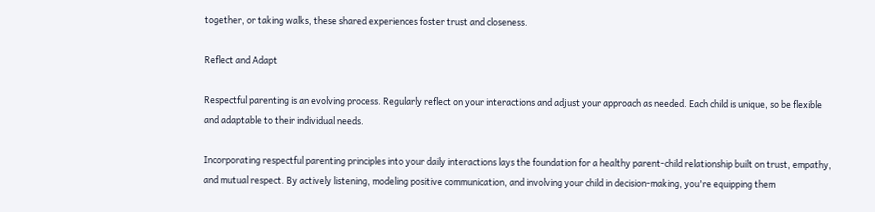together, or taking walks, these shared experiences foster trust and closeness.

Reflect and Adapt

Respectful parenting is an evolving process. Regularly reflect on your interactions and adjust your approach as needed. Each child is unique, so be flexible and adaptable to their individual needs.

Incorporating respectful parenting principles into your daily interactions lays the foundation for a healthy parent-child relationship built on trust, empathy, and mutual respect. By actively listening, modeling positive communication, and involving your child in decision-making, you're equipping them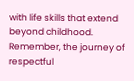with life skills that extend beyond childhood. Remember, the journey of respectful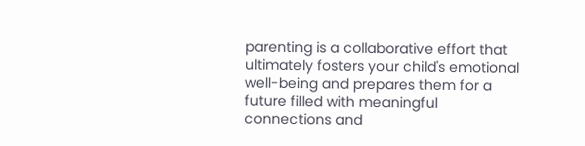parenting is a collaborative effort that ultimately fosters your child's emotional well-being and prepares them for a future filled with meaningful connections and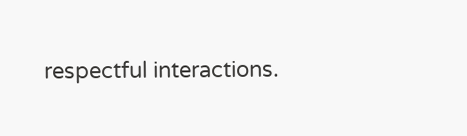respectful interactions.